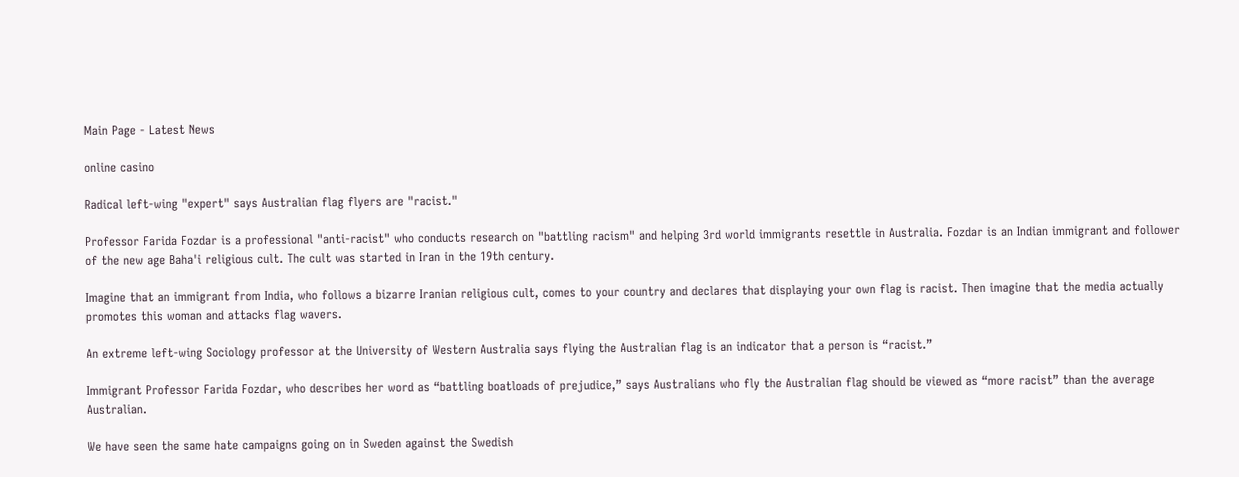Main Page - Latest News

online casino

Radical left-wing "expert" says Australian flag flyers are "racist."

Professor Farida Fozdar is a professional "anti-racist" who conducts research on "battling racism" and helping 3rd world immigrants resettle in Australia. Fozdar is an Indian immigrant and follower of the new age Baha'i religious cult. The cult was started in Iran in the 19th century.

Imagine that an immigrant from India, who follows a bizarre Iranian religious cult, comes to your country and declares that displaying your own flag is racist. Then imagine that the media actually promotes this woman and attacks flag wavers.

An extreme left-wing Sociology professor at the University of Western Australia says flying the Australian flag is an indicator that a person is “racist.”

Immigrant Professor Farida Fozdar, who describes her word as “battling boatloads of prejudice,” says Australians who fly the Australian flag should be viewed as “more racist” than the average Australian.

We have seen the same hate campaigns going on in Sweden against the Swedish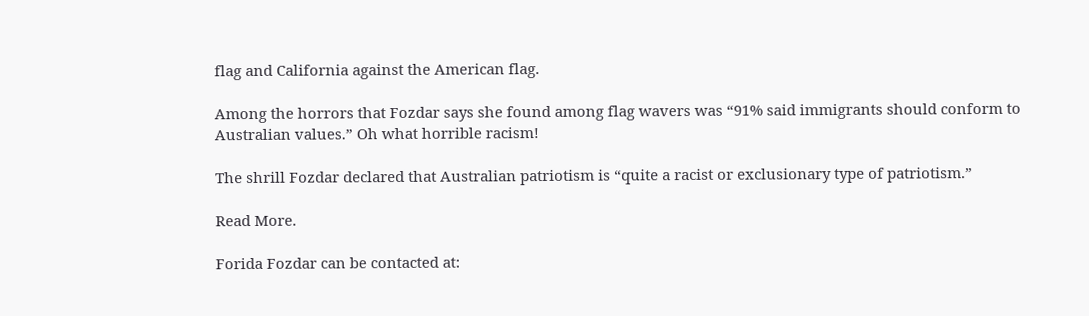flag and California against the American flag.

Among the horrors that Fozdar says she found among flag wavers was “91% said immigrants should conform to Australian values.” Oh what horrible racism!

The shrill Fozdar declared that Australian patriotism is “quite a racist or exclusionary type of patriotism.”

Read More.

Forida Fozdar can be contacted at: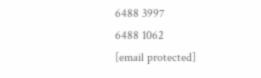6488 3997
6488 1062
[email protected]